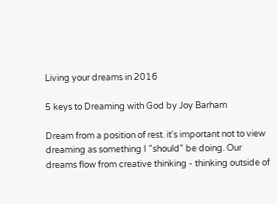Living your dreams in 2016

5 keys to Dreaming with God by Joy Barham

Dream from a position of rest. it's important not to view dreaming as something I "should" be doing. Our dreams flow from creative thinking - thinking outside of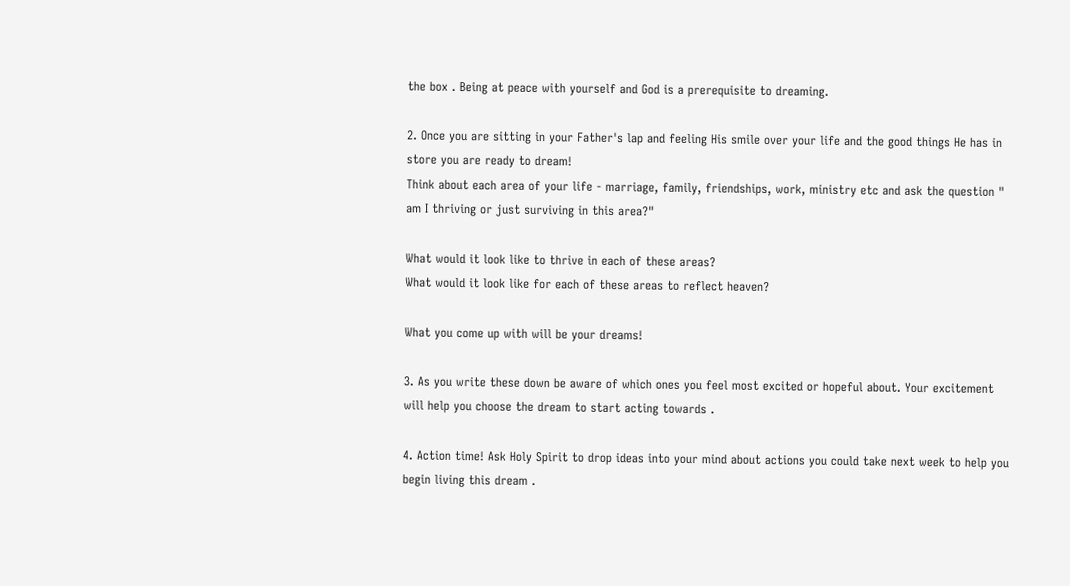the box . Being at peace with yourself and God is a prerequisite to dreaming.

2. Once you are sitting in your Father's lap and feeling His smile over your life and the good things He has in store you are ready to dream!
Think about each area of your life - marriage, family, friendships, work, ministry etc and ask the question " am I thriving or just surviving in this area?"

What would it look like to thrive in each of these areas?
What would it look like for each of these areas to reflect heaven?

What you come up with will be your dreams!

3. As you write these down be aware of which ones you feel most excited or hopeful about. Your excitement will help you choose the dream to start acting towards .

4. Action time! Ask Holy Spirit to drop ideas into your mind about actions you could take next week to help you begin living this dream .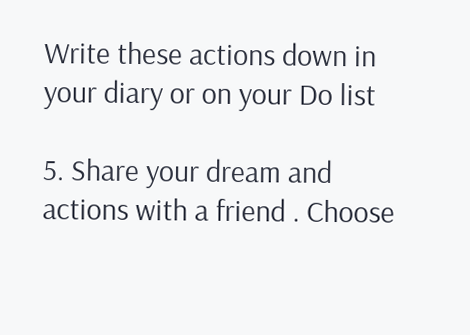Write these actions down in your diary or on your Do list

5. Share your dream and actions with a friend . Choose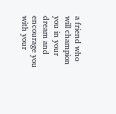a friend who will champion you in your dream and encourage you with your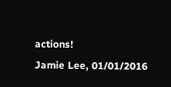actions!
Jamie Lee, 01/01/2016